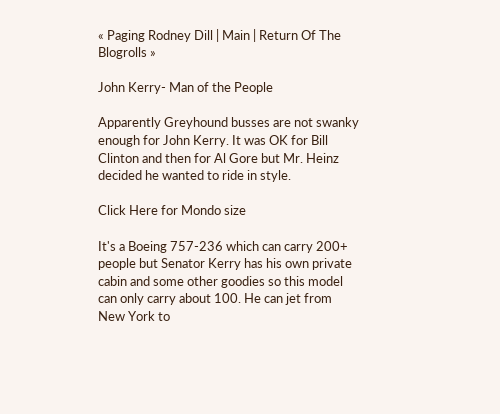« Paging Rodney Dill | Main | Return Of The Blogrolls »

John Kerry- Man of the People

Apparently Greyhound busses are not swanky enough for John Kerry. It was OK for Bill Clinton and then for Al Gore but Mr. Heinz decided he wanted to ride in style.

Click Here for Mondo size

It's a Boeing 757-236 which can carry 200+ people but Senator Kerry has his own private cabin and some other goodies so this model can only carry about 100. He can jet from New York to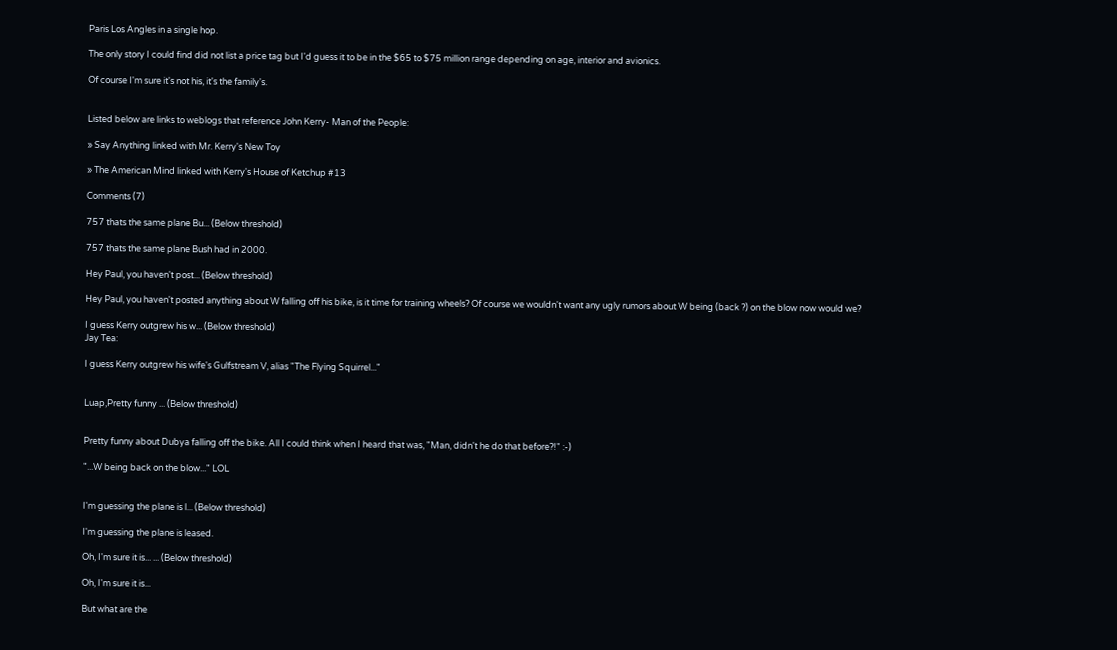Paris Los Angles in a single hop.

The only story I could find did not list a price tag but I'd guess it to be in the $65 to $75 million range depending on age, interior and avionics.

Of course I'm sure it's not his, it's the family's.


Listed below are links to weblogs that reference John Kerry- Man of the People:

» Say Anything linked with Mr. Kerry's New Toy

» The American Mind linked with Kerry's House of Ketchup #13

Comments (7)

757 thats the same plane Bu... (Below threshold)

757 thats the same plane Bush had in 2000.

Hey Paul, you haven't post... (Below threshold)

Hey Paul, you haven't posted anything about W falling off his bike, is it time for training wheels? Of course we wouldn't want any ugly rumors about W being (back ?) on the blow now would we?

I guess Kerry outgrew his w... (Below threshold)
Jay Tea:

I guess Kerry outgrew his wife's Gulfstream V, alias "The Flying Squirrel..."


Luap,Pretty funny ... (Below threshold)


Pretty funny about Dubya falling off the bike. All I could think when I heard that was, "Man, didn't he do that before?!" :-)

"...W being back on the blow..." LOL


I'm guessing the plane is l... (Below threshold)

I'm guessing the plane is leased.

Oh, I'm sure it is... ... (Below threshold)

Oh, I'm sure it is...

But what are the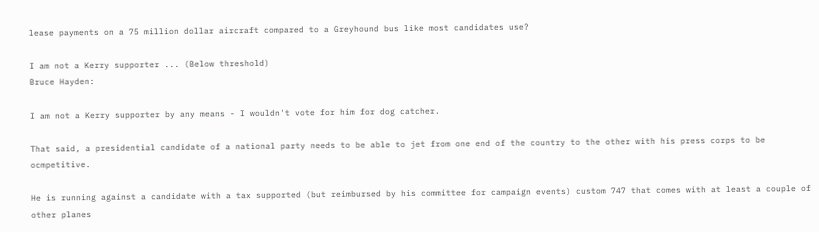lease payments on a 75 million dollar aircraft compared to a Greyhound bus like most candidates use?

I am not a Kerry supporter ... (Below threshold)
Bruce Hayden:

I am not a Kerry supporter by any means - I wouldn't vote for him for dog catcher.

That said, a presidential candidate of a national party needs to be able to jet from one end of the country to the other with his press corps to be ocmpetitive.

He is running against a candidate with a tax supported (but reimbursed by his committee for campaign events) custom 747 that comes with at least a couple of other planes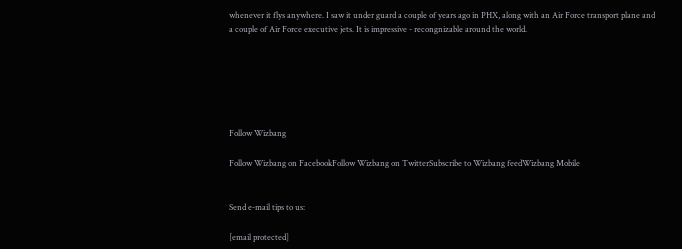whenever it flys anywhere. I saw it under guard a couple of years ago in PHX, along with an Air Force transport plane and a couple of Air Force executive jets. It is impressive - recongnizable around the world.






Follow Wizbang

Follow Wizbang on FacebookFollow Wizbang on TwitterSubscribe to Wizbang feedWizbang Mobile


Send e-mail tips to us:

[email protected]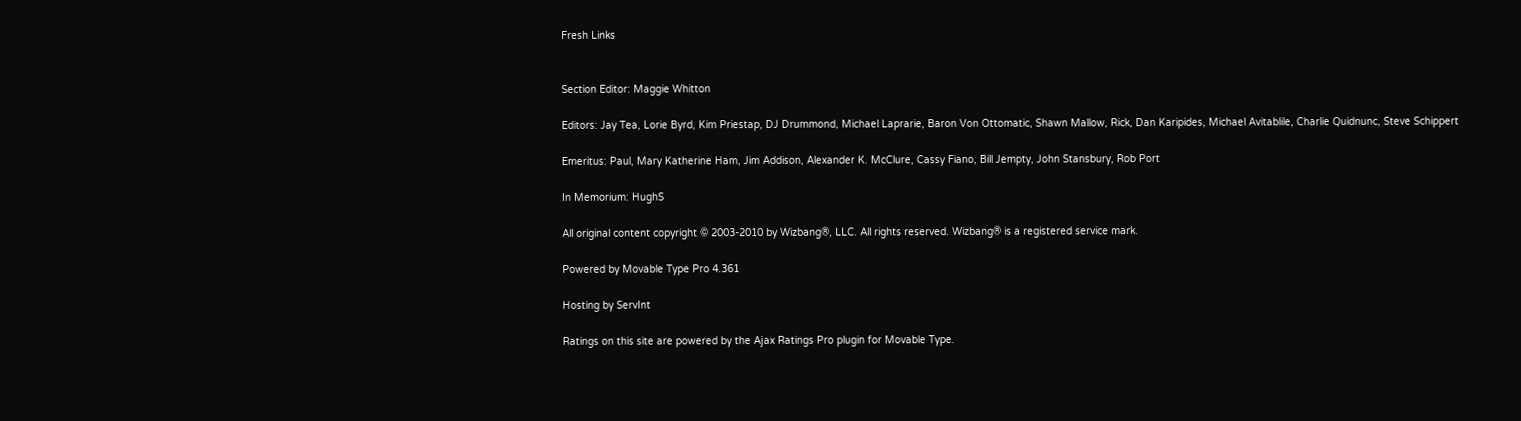Fresh Links


Section Editor: Maggie Whitton

Editors: Jay Tea, Lorie Byrd, Kim Priestap, DJ Drummond, Michael Laprarie, Baron Von Ottomatic, Shawn Mallow, Rick, Dan Karipides, Michael Avitablile, Charlie Quidnunc, Steve Schippert

Emeritus: Paul, Mary Katherine Ham, Jim Addison, Alexander K. McClure, Cassy Fiano, Bill Jempty, John Stansbury, Rob Port

In Memorium: HughS

All original content copyright © 2003-2010 by Wizbang®, LLC. All rights reserved. Wizbang® is a registered service mark.

Powered by Movable Type Pro 4.361

Hosting by ServInt

Ratings on this site are powered by the Ajax Ratings Pro plugin for Movable Type.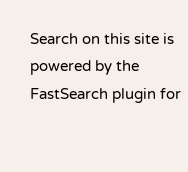Search on this site is powered by the FastSearch plugin for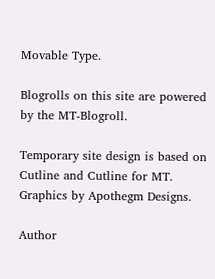Movable Type.

Blogrolls on this site are powered by the MT-Blogroll.

Temporary site design is based on Cutline and Cutline for MT. Graphics by Apothegm Designs.

Author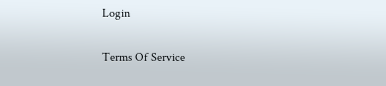Login

Terms Of Service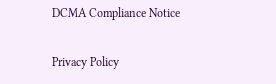DCMA Compliance Notice

Privacy Policy